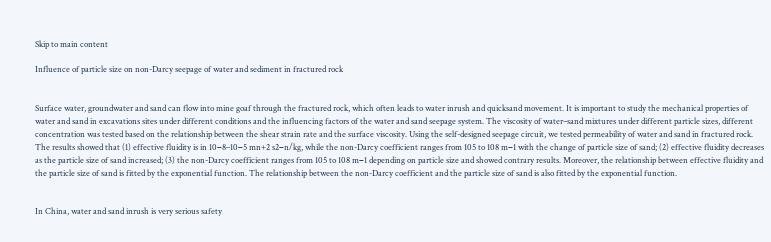Skip to main content

Influence of particle size on non-Darcy seepage of water and sediment in fractured rock


Surface water, groundwater and sand can flow into mine goaf through the fractured rock, which often leads to water inrush and quicksand movement. It is important to study the mechanical properties of water and sand in excavations sites under different conditions and the influencing factors of the water and sand seepage system. The viscosity of water–sand mixtures under different particle sizes, different concentration was tested based on the relationship between the shear strain rate and the surface viscosity. Using the self-designed seepage circuit, we tested permeability of water and sand in fractured rock. The results showed that (1) effective fluidity is in 10−8–10−5 mn+2 s2−n/kg, while the non-Darcy coefficient ranges from 105 to 108 m−1 with the change of particle size of sand; (2) effective fluidity decreases as the particle size of sand increased; (3) the non-Darcy coefficient ranges from 105 to 108 m−1 depending on particle size and showed contrary results. Moreover, the relationship between effective fluidity and the particle size of sand is fitted by the exponential function. The relationship between the non-Darcy coefficient and the particle size of sand is also fitted by the exponential function.


In China, water and sand inrush is very serious safety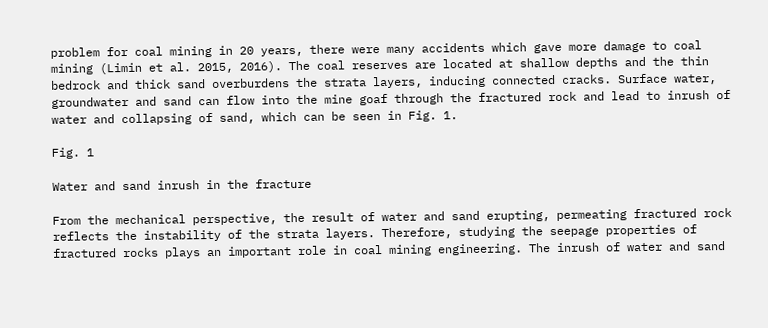problem for coal mining in 20 years, there were many accidents which gave more damage to coal mining (Limin et al. 2015, 2016). The coal reserves are located at shallow depths and the thin bedrock and thick sand overburdens the strata layers, inducing connected cracks. Surface water, groundwater and sand can flow into the mine goaf through the fractured rock and lead to inrush of water and collapsing of sand, which can be seen in Fig. 1.

Fig. 1

Water and sand inrush in the fracture

From the mechanical perspective, the result of water and sand erupting, permeating fractured rock reflects the instability of the strata layers. Therefore, studying the seepage properties of fractured rocks plays an important role in coal mining engineering. The inrush of water and sand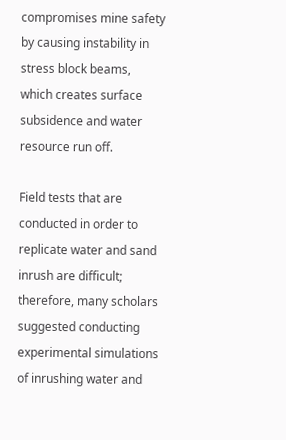compromises mine safety by causing instability in stress block beams, which creates surface subsidence and water resource run off.

Field tests that are conducted in order to replicate water and sand inrush are difficult; therefore, many scholars suggested conducting experimental simulations of inrushing water and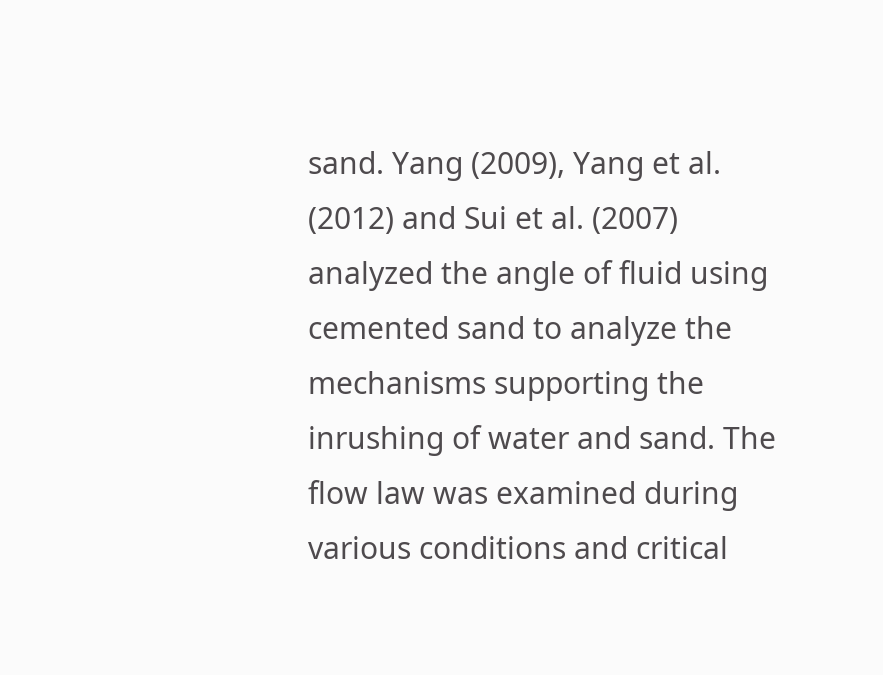sand. Yang (2009), Yang et al. (2012) and Sui et al. (2007) analyzed the angle of fluid using cemented sand to analyze the mechanisms supporting the inrushing of water and sand. The flow law was examined during various conditions and critical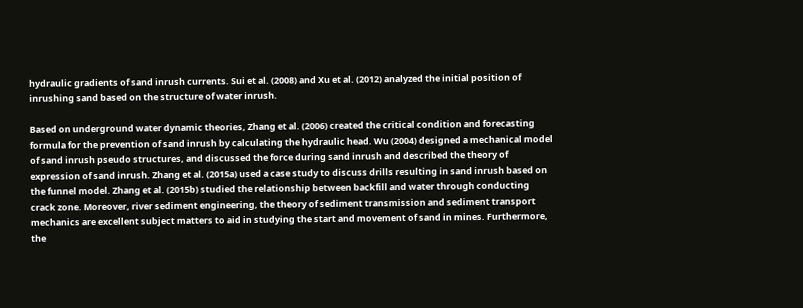hydraulic gradients of sand inrush currents. Sui et al. (2008) and Xu et al. (2012) analyzed the initial position of inrushing sand based on the structure of water inrush.

Based on underground water dynamic theories, Zhang et al. (2006) created the critical condition and forecasting formula for the prevention of sand inrush by calculating the hydraulic head. Wu (2004) designed a mechanical model of sand inrush pseudo structures, and discussed the force during sand inrush and described the theory of expression of sand inrush. Zhang et al. (2015a) used a case study to discuss drills resulting in sand inrush based on the funnel model. Zhang et al. (2015b) studied the relationship between backfill and water through conducting crack zone. Moreover, river sediment engineering, the theory of sediment transmission and sediment transport mechanics are excellent subject matters to aid in studying the start and movement of sand in mines. Furthermore, the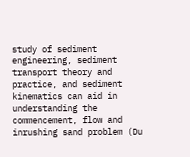study of sediment engineering, sediment transport theory and practice, and sediment kinematics can aid in understanding the commencement, flow and inrushing sand problem (Du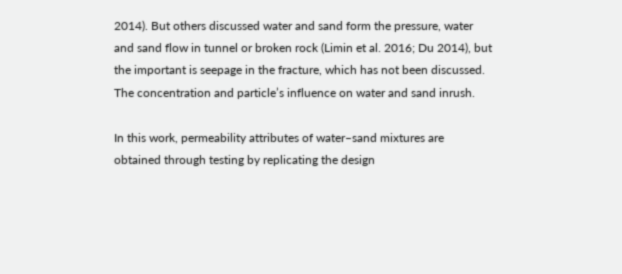2014). But others discussed water and sand form the pressure, water and sand flow in tunnel or broken rock (Limin et al. 2016; Du 2014), but the important is seepage in the fracture, which has not been discussed. The concentration and particle’s influence on water and sand inrush.

In this work, permeability attributes of water–sand mixtures are obtained through testing by replicating the design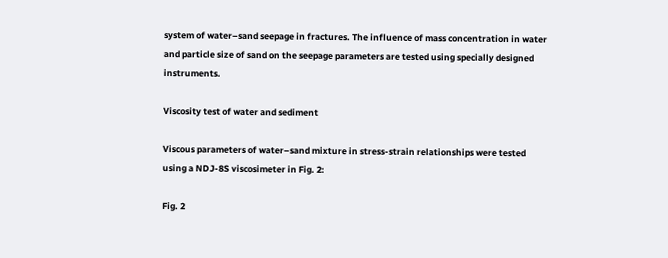system of water–sand seepage in fractures. The influence of mass concentration in water and particle size of sand on the seepage parameters are tested using specially designed instruments.

Viscosity test of water and sediment

Viscous parameters of water–sand mixture in stress-strain relationships were tested using a NDJ-8S viscosimeter in Fig. 2:

Fig. 2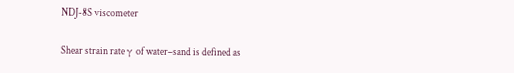NDJ-8S viscometer

Shear strain rate γ of water–sand is defined as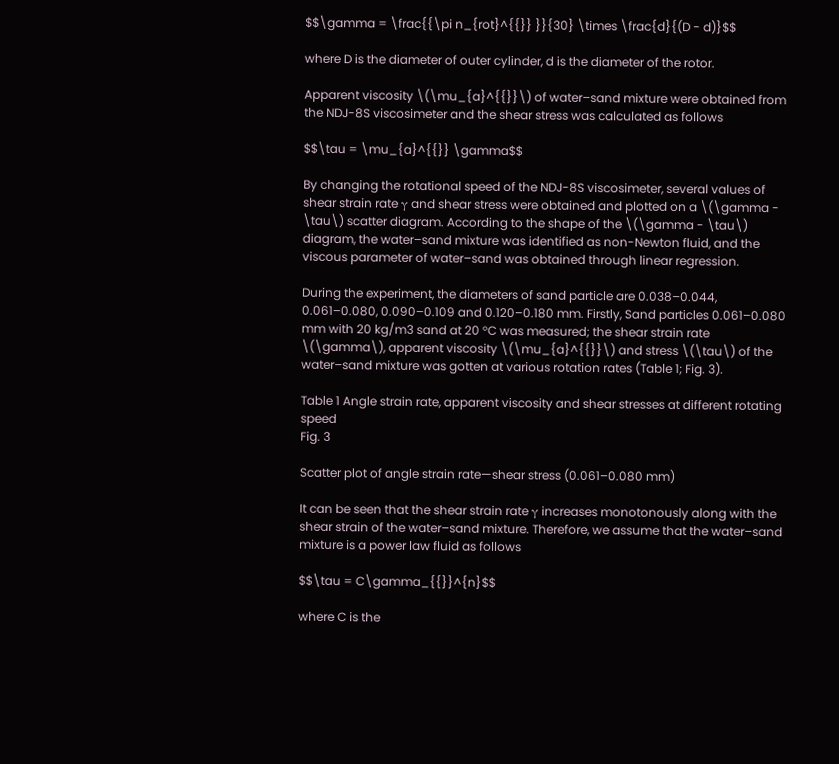$$\gamma = \frac{{\pi n_{rot}^{{}} }}{30} \times \frac{d}{(D - d)}$$

where D is the diameter of outer cylinder, d is the diameter of the rotor.

Apparent viscosity \(\mu_{a}^{{}}\) of water–sand mixture were obtained from the NDJ-8S viscosimeter and the shear stress was calculated as follows

$$\tau = \mu_{a}^{{}} \gamma$$

By changing the rotational speed of the NDJ-8S viscosimeter, several values of shear strain rate γ and shear stress were obtained and plotted on a \(\gamma - \tau\) scatter diagram. According to the shape of the \(\gamma - \tau\) diagram, the water–sand mixture was identified as non-Newton fluid, and the viscous parameter of water–sand was obtained through linear regression.

During the experiment, the diameters of sand particle are 0.038–0.044, 0.061–0.080, 0.090–0.109 and 0.120–0.180 mm. Firstly, Sand particles 0.061–0.080 mm with 20 kg/m3 sand at 20 °C was measured; the shear strain rate \(\gamma\), apparent viscosity \(\mu_{a}^{{}}\) and stress \(\tau\) of the water–sand mixture was gotten at various rotation rates (Table 1; Fig. 3).

Table 1 Angle strain rate, apparent viscosity and shear stresses at different rotating speed
Fig. 3

Scatter plot of angle strain rate—shear stress (0.061–0.080 mm)

It can be seen that the shear strain rate γ increases monotonously along with the shear strain of the water–sand mixture. Therefore, we assume that the water–sand mixture is a power law fluid as follows

$$\tau = C\gamma_{{}}^{n}$$

where C is the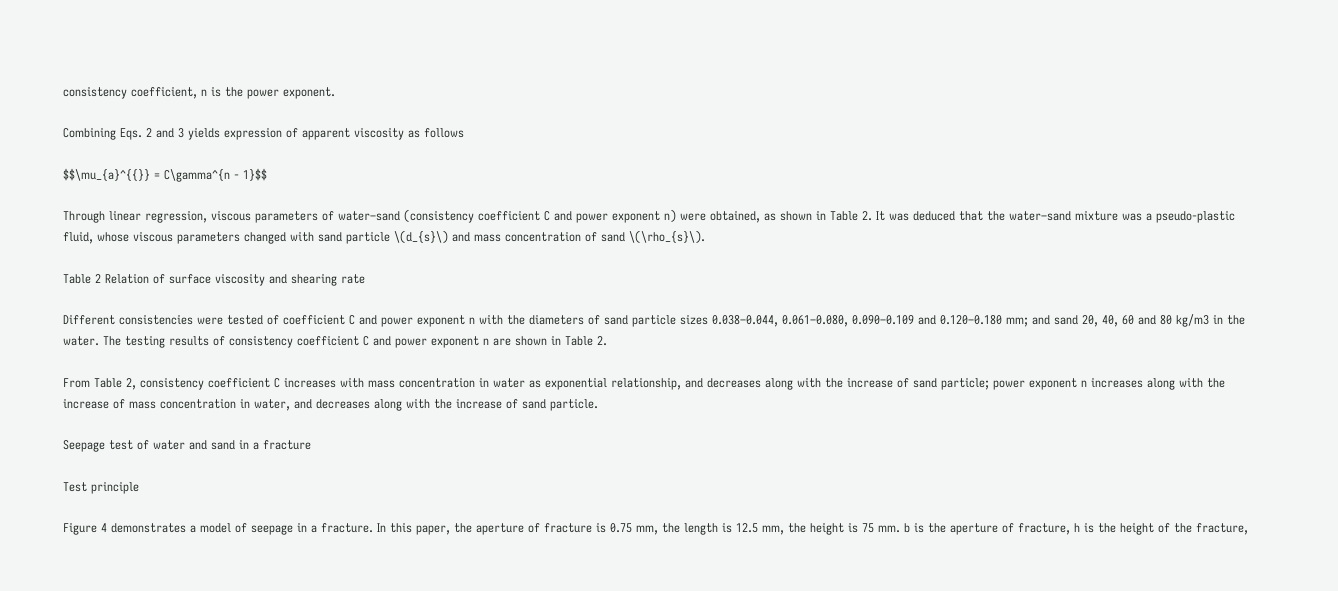consistency coefficient, n is the power exponent.

Combining Eqs. 2 and 3 yields expression of apparent viscosity as follows

$$\mu_{a}^{{}} = C\gamma^{n - 1}$$

Through linear regression, viscous parameters of water–sand (consistency coefficient C and power exponent n) were obtained, as shown in Table 2. It was deduced that the water–sand mixture was a pseudo-plastic fluid, whose viscous parameters changed with sand particle \(d_{s}\) and mass concentration of sand \(\rho_{s}\).

Table 2 Relation of surface viscosity and shearing rate

Different consistencies were tested of coefficient C and power exponent n with the diameters of sand particle sizes 0.038–0.044, 0.061–0.080, 0.090–0.109 and 0.120–0.180 mm; and sand 20, 40, 60 and 80 kg/m3 in the water. The testing results of consistency coefficient C and power exponent n are shown in Table 2.

From Table 2, consistency coefficient C increases with mass concentration in water as exponential relationship, and decreases along with the increase of sand particle; power exponent n increases along with the increase of mass concentration in water, and decreases along with the increase of sand particle.

Seepage test of water and sand in a fracture

Test principle

Figure 4 demonstrates a model of seepage in a fracture. In this paper, the aperture of fracture is 0.75 mm, the length is 12.5 mm, the height is 75 mm. b is the aperture of fracture, h is the height of the fracture,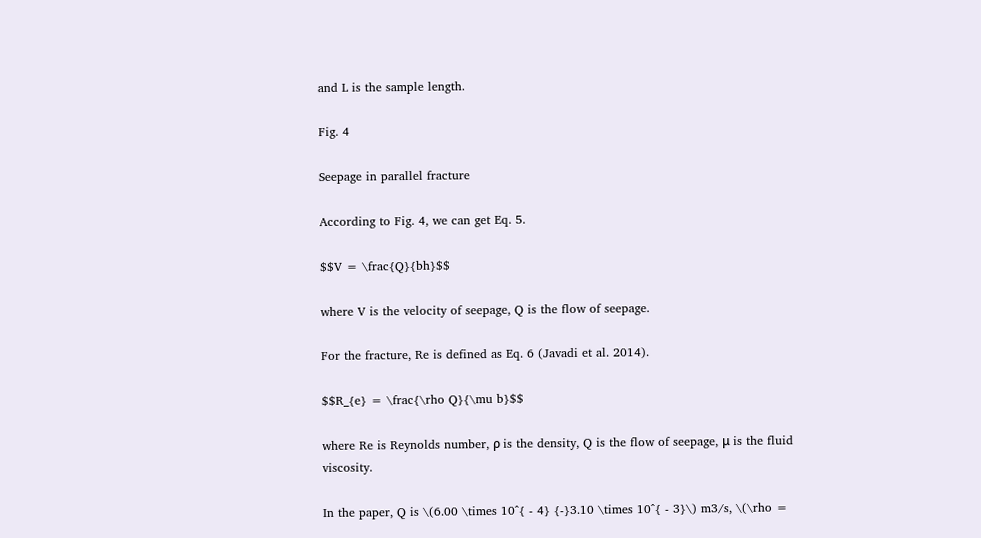and L is the sample length.

Fig. 4

Seepage in parallel fracture

According to Fig. 4, we can get Eq. 5.

$$V = \frac{Q}{bh}$$

where V is the velocity of seepage, Q is the flow of seepage.

For the fracture, Re is defined as Eq. 6 (Javadi et al. 2014).

$$R_{e} = \frac{\rho Q}{\mu b}$$

where Re is Reynolds number, ρ is the density, Q is the flow of seepage, μ is the fluid viscosity.

In the paper, Q is \(6.00 \times 10^{ - 4} {-}3.10 \times 10^{ - 3}\) m3/s, \(\rho =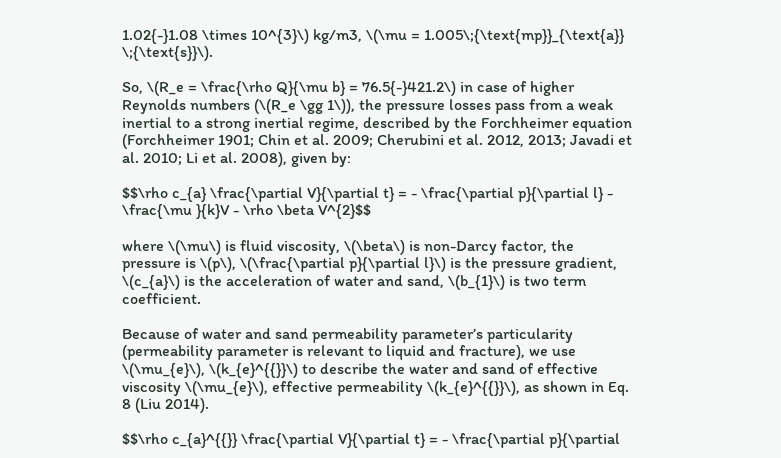1.02{-}1.08 \times 10^{3}\) kg/m3, \(\mu = 1.005\;{\text{mp}}_{\text{a}} \;{\text{s}}\).

So, \(R_e = \frac{\rho Q}{\mu b} = 76.5{-}421.2\) in case of higher Reynolds numbers (\(R_e \gg 1\)), the pressure losses pass from a weak inertial to a strong inertial regime, described by the Forchheimer equation (Forchheimer 1901; Chin et al. 2009; Cherubini et al. 2012, 2013; Javadi et al. 2010; Li et al. 2008), given by:

$$\rho c_{a} \frac{\partial V}{\partial t} = - \frac{\partial p}{\partial l} - \frac{\mu }{k}V - \rho \beta V^{2}$$

where \(\mu\) is fluid viscosity, \(\beta\) is non-Darcy factor, the pressure is \(p\), \(\frac{\partial p}{\partial l}\) is the pressure gradient, \(c_{a}\) is the acceleration of water and sand, \(b_{1}\) is two term coefficient.

Because of water and sand permeability parameter’s particularity (permeability parameter is relevant to liquid and fracture), we use \(\mu_{e}\), \(k_{e}^{{}}\) to describe the water and sand of effective viscosity \(\mu_{e}\), effective permeability \(k_{e}^{{}}\), as shown in Eq. 8 (Liu 2014).

$$\rho c_{a}^{{}} \frac{\partial V}{\partial t} = - \frac{\partial p}{\partial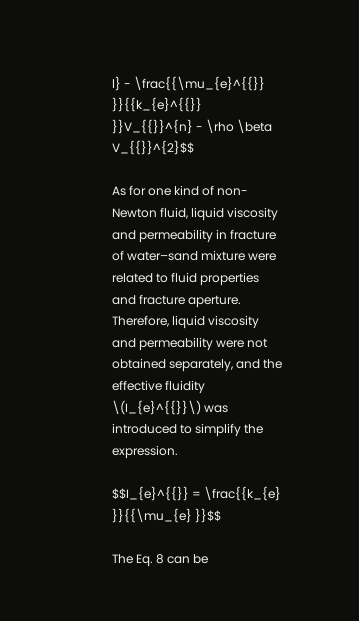l} - \frac{{\mu_{e}^{{}} }}{{k_{e}^{{}} }}V_{{}}^{n} - \rho \beta V_{{}}^{2}$$

As for one kind of non-Newton fluid, liquid viscosity and permeability in fracture of water–sand mixture were related to fluid properties and fracture aperture. Therefore, liquid viscosity and permeability were not obtained separately, and the effective fluidity \(I_{e}^{{}}\) was introduced to simplify the expression.

$$I_{e}^{{}} = \frac{{k_{e} }}{{\mu_{e} }}$$

The Eq. 8 can be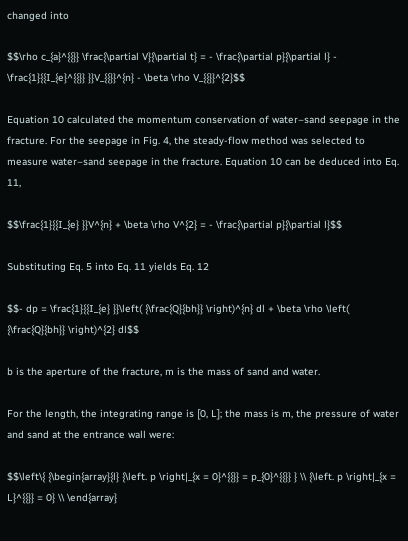changed into

$$\rho c_{a}^{{}} \frac{\partial V}{\partial t} = - \frac{\partial p}{\partial l} - \frac{1}{{I_{e}^{{}} }}V_{{}}^{n} - \beta \rho V_{{}}^{2}$$

Equation 10 calculated the momentum conservation of water–sand seepage in the fracture. For the seepage in Fig. 4, the steady-flow method was selected to measure water–sand seepage in the fracture. Equation 10 can be deduced into Eq. 11,

$$\frac{1}{{I_{e} }}V^{n} + \beta \rho V^{2} = - \frac{\partial p}{\partial l}$$

Substituting Eq. 5 into Eq. 11 yields Eq. 12

$$- dp = \frac{1}{{I_{e} }}\left( {\frac{Q}{bh}} \right)^{n} dl + \beta \rho \left( {\frac{Q}{bh}} \right)^{2} dl$$

b is the aperture of the fracture, m is the mass of sand and water.

For the length, the integrating range is [0, L]; the mass is m, the pressure of water and sand at the entrance wall were:

$$\left\{ {\begin{array}{l} {\left. p \right|_{x = 0}^{{}} = p_{0}^{{}} } \\ {\left. p \right|_{x = L}^{{}} = 0} \\ \end{array}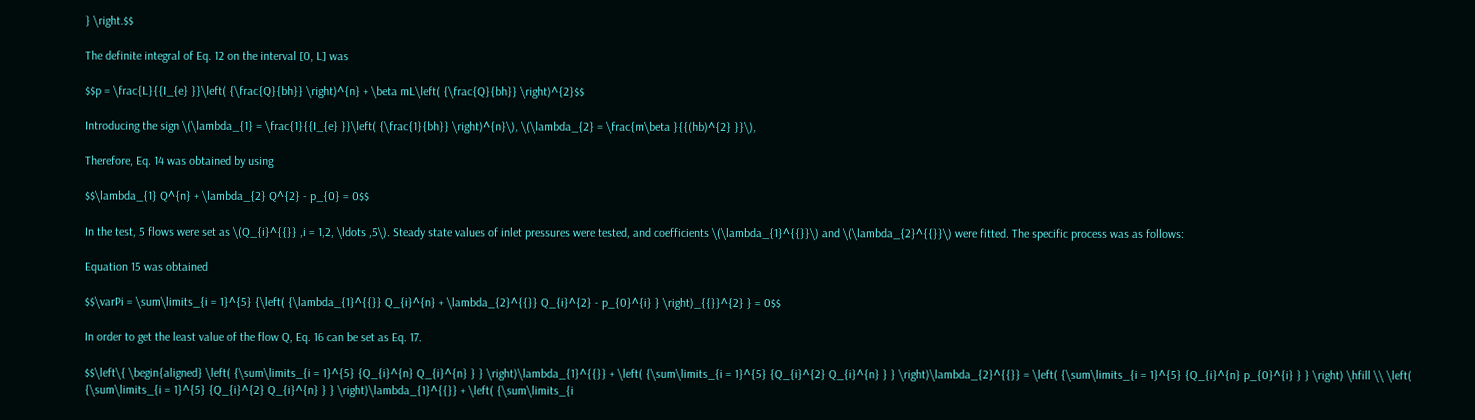} \right.$$

The definite integral of Eq. 12 on the interval [0, L] was

$$p = \frac{L}{{I_{e} }}\left( {\frac{Q}{bh}} \right)^{n} + \beta mL\left( {\frac{Q}{bh}} \right)^{2}$$

Introducing the sign \(\lambda_{1} = \frac{1}{{I_{e} }}\left( {\frac{1}{bh}} \right)^{n}\), \(\lambda_{2} = \frac{m\beta }{{(hb)^{2} }}\),

Therefore, Eq. 14 was obtained by using

$$\lambda_{1} Q^{n} + \lambda_{2} Q^{2} - p_{0} = 0$$

In the test, 5 flows were set as \(Q_{i}^{{}} ,i = 1,2, \ldots ,5\). Steady state values of inlet pressures were tested, and coefficients \(\lambda_{1}^{{}}\) and \(\lambda_{2}^{{}}\) were fitted. The specific process was as follows:

Equation 15 was obtained

$$\varPi = \sum\limits_{i = 1}^{5} {\left( {\lambda_{1}^{{}} Q_{i}^{n} + \lambda_{2}^{{}} Q_{i}^{2} - p_{0}^{i} } \right)_{{}}^{2} } = 0$$

In order to get the least value of the flow Q, Eq. 16 can be set as Eq. 17.

$$\left\{ \begin{aligned} \left( {\sum\limits_{i = 1}^{5} {Q_{i}^{n} Q_{i}^{n} } } \right)\lambda_{1}^{{}} + \left( {\sum\limits_{i = 1}^{5} {Q_{i}^{2} Q_{i}^{n} } } \right)\lambda_{2}^{{}} = \left( {\sum\limits_{i = 1}^{5} {Q_{i}^{n} p_{0}^{i} } } \right) \hfill \\ \left( {\sum\limits_{i = 1}^{5} {Q_{i}^{2} Q_{i}^{n} } } \right)\lambda_{1}^{{}} + \left( {\sum\limits_{i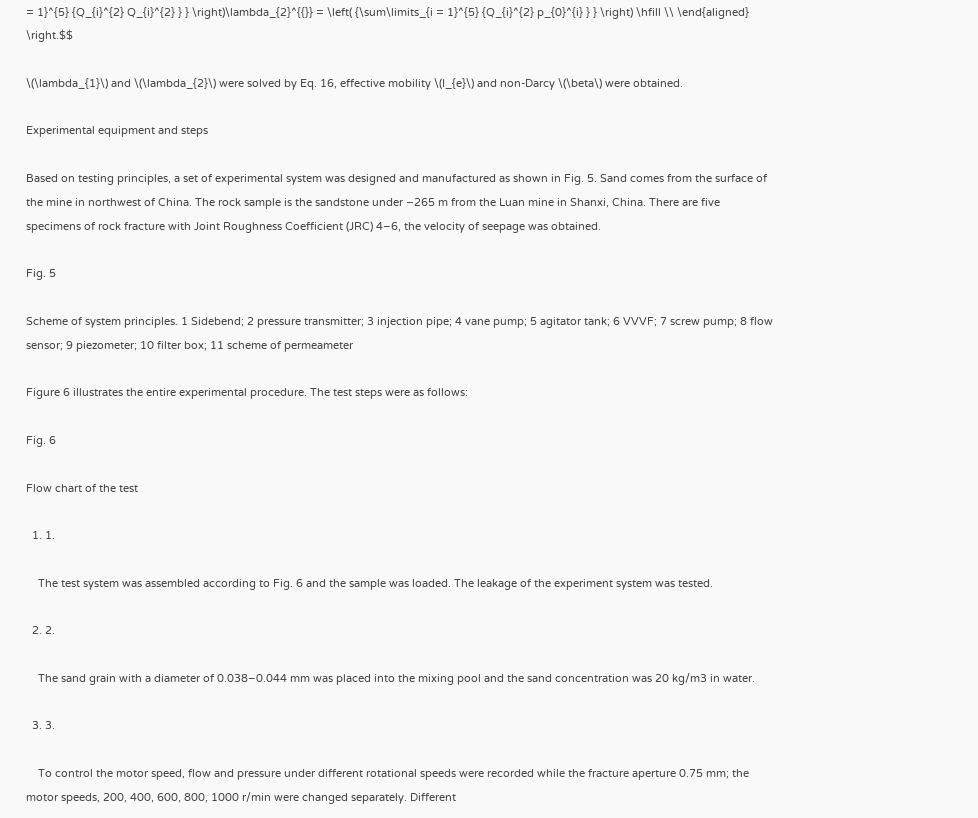= 1}^{5} {Q_{i}^{2} Q_{i}^{2} } } \right)\lambda_{2}^{{}} = \left( {\sum\limits_{i = 1}^{5} {Q_{i}^{2} p_{0}^{i} } } \right) \hfill \\ \end{aligned} \right.$$

\(\lambda_{1}\) and \(\lambda_{2}\) were solved by Eq. 16, effective mobility \(I_{e}\) and non-Darcy \(\beta\) were obtained.

Experimental equipment and steps

Based on testing principles, a set of experimental system was designed and manufactured as shown in Fig. 5. Sand comes from the surface of the mine in northwest of China. The rock sample is the sandstone under −265 m from the Luan mine in Shanxi, China. There are five specimens of rock fracture with Joint Roughness Coefficient (JRC) 4–6, the velocity of seepage was obtained.

Fig. 5

Scheme of system principles. 1 Sidebend; 2 pressure transmitter; 3 injection pipe; 4 vane pump; 5 agitator tank; 6 VVVF; 7 screw pump; 8 flow sensor; 9 piezometer; 10 filter box; 11 scheme of permeameter

Figure 6 illustrates the entire experimental procedure. The test steps were as follows:

Fig. 6

Flow chart of the test

  1. 1.

    The test system was assembled according to Fig. 6 and the sample was loaded. The leakage of the experiment system was tested.

  2. 2.

    The sand grain with a diameter of 0.038–0.044 mm was placed into the mixing pool and the sand concentration was 20 kg/m3 in water.

  3. 3.

    To control the motor speed, flow and pressure under different rotational speeds were recorded while the fracture aperture 0.75 mm; the motor speeds, 200, 400, 600, 800, 1000 r/min were changed separately. Different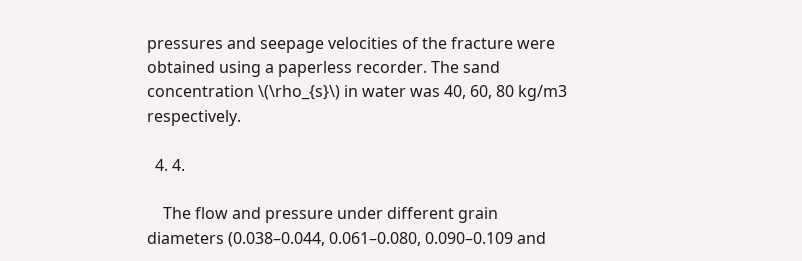pressures and seepage velocities of the fracture were obtained using a paperless recorder. The sand concentration \(\rho_{s}\) in water was 40, 60, 80 kg/m3 respectively.

  4. 4.

    The flow and pressure under different grain diameters (0.038–0.044, 0.061–0.080, 0.090–0.109 and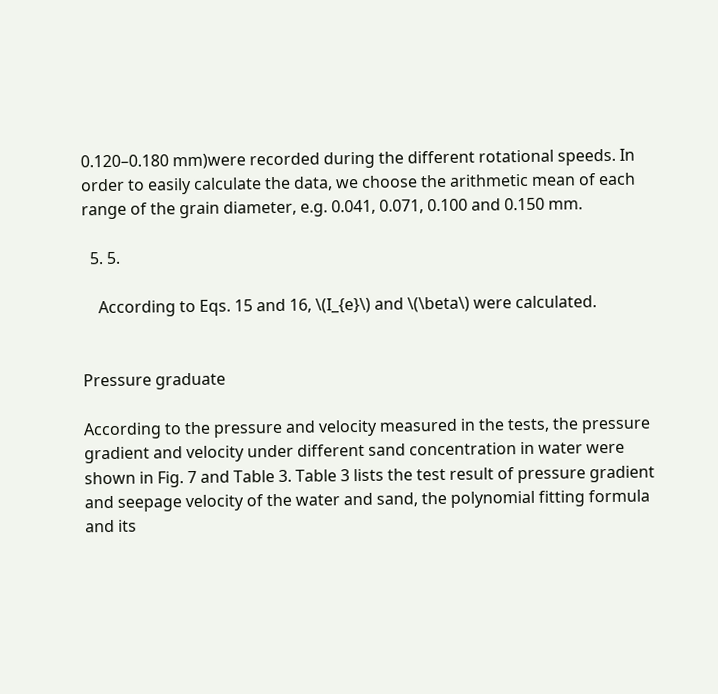0.120–0.180 mm)were recorded during the different rotational speeds. In order to easily calculate the data, we choose the arithmetic mean of each range of the grain diameter, e.g. 0.041, 0.071, 0.100 and 0.150 mm.

  5. 5.

    According to Eqs. 15 and 16, \(I_{e}\) and \(\beta\) were calculated.


Pressure graduate

According to the pressure and velocity measured in the tests, the pressure gradient and velocity under different sand concentration in water were shown in Fig. 7 and Table 3. Table 3 lists the test result of pressure gradient and seepage velocity of the water and sand, the polynomial fitting formula and its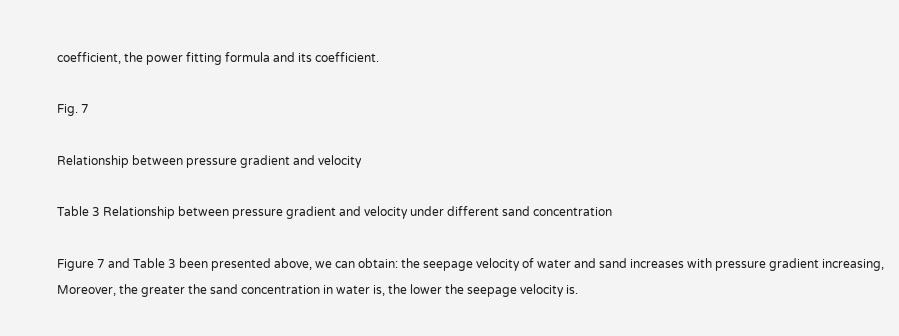coefficient, the power fitting formula and its coefficient.

Fig. 7

Relationship between pressure gradient and velocity

Table 3 Relationship between pressure gradient and velocity under different sand concentration

Figure 7 and Table 3 been presented above, we can obtain: the seepage velocity of water and sand increases with pressure gradient increasing, Moreover, the greater the sand concentration in water is, the lower the seepage velocity is.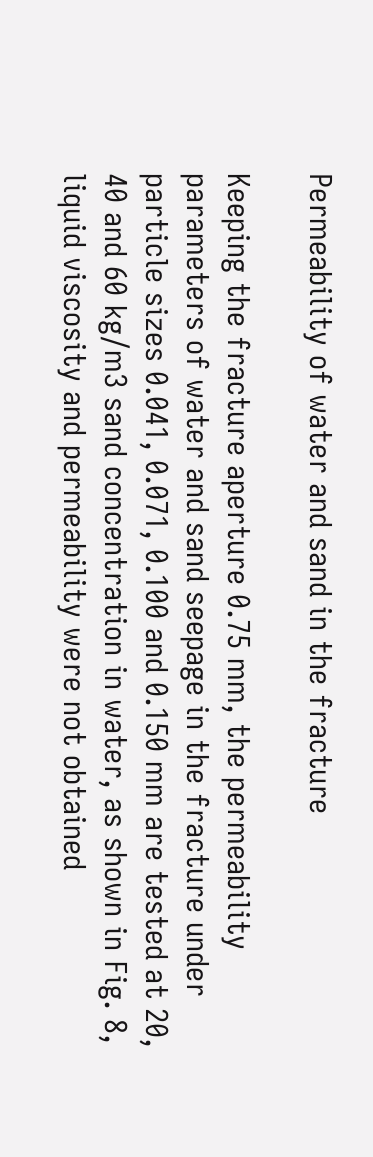Permeability of water and sand in the fracture

Keeping the fracture aperture 0.75 mm, the permeability parameters of water and sand seepage in the fracture under particle sizes 0.041, 0.071, 0.100 and 0.150 mm are tested at 20, 40 and 60 kg/m3 sand concentration in water, as shown in Fig. 8, liquid viscosity and permeability were not obtained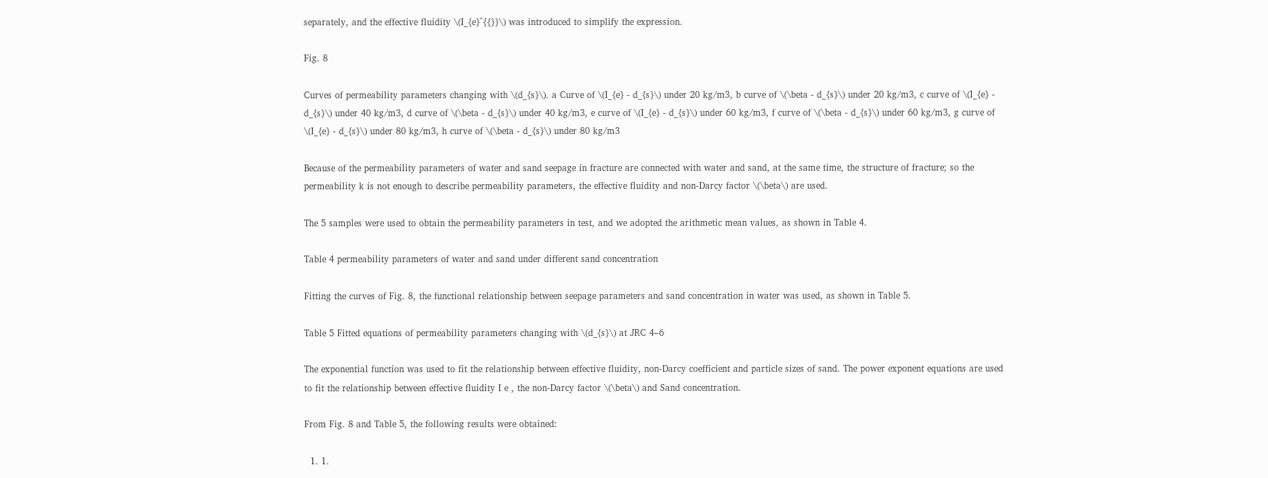separately, and the effective fluidity \(I_{e}^{{}}\) was introduced to simplify the expression.

Fig. 8

Curves of permeability parameters changing with \(d_{s}\). a Curve of \(I_{e} - d_{s}\) under 20 kg/m3, b curve of \(\beta - d_{s}\) under 20 kg/m3, c curve of \(I_{e} - d_{s}\) under 40 kg/m3, d curve of \(\beta - d_{s}\) under 40 kg/m3, e curve of \(I_{e} - d_{s}\) under 60 kg/m3, f curve of \(\beta - d_{s}\) under 60 kg/m3, g curve of \(I_{e} - d_{s}\) under 80 kg/m3, h curve of \(\beta - d_{s}\) under 80 kg/m3

Because of the permeability parameters of water and sand seepage in fracture are connected with water and sand, at the same time, the structure of fracture; so the permeability k is not enough to describe permeability parameters, the effective fluidity and non-Darcy factor \(\beta\) are used.

The 5 samples were used to obtain the permeability parameters in test, and we adopted the arithmetic mean values, as shown in Table 4.

Table 4 permeability parameters of water and sand under different sand concentration

Fitting the curves of Fig. 8, the functional relationship between seepage parameters and sand concentration in water was used, as shown in Table 5.

Table 5 Fitted equations of permeability parameters changing with \(d_{s}\) at JRC 4–6

The exponential function was used to fit the relationship between effective fluidity, non-Darcy coefficient and particle sizes of sand. The power exponent equations are used to fit the relationship between effective fluidity I e , the non-Darcy factor \(\beta\) and Sand concentration.

From Fig. 8 and Table 5, the following results were obtained:

  1. 1.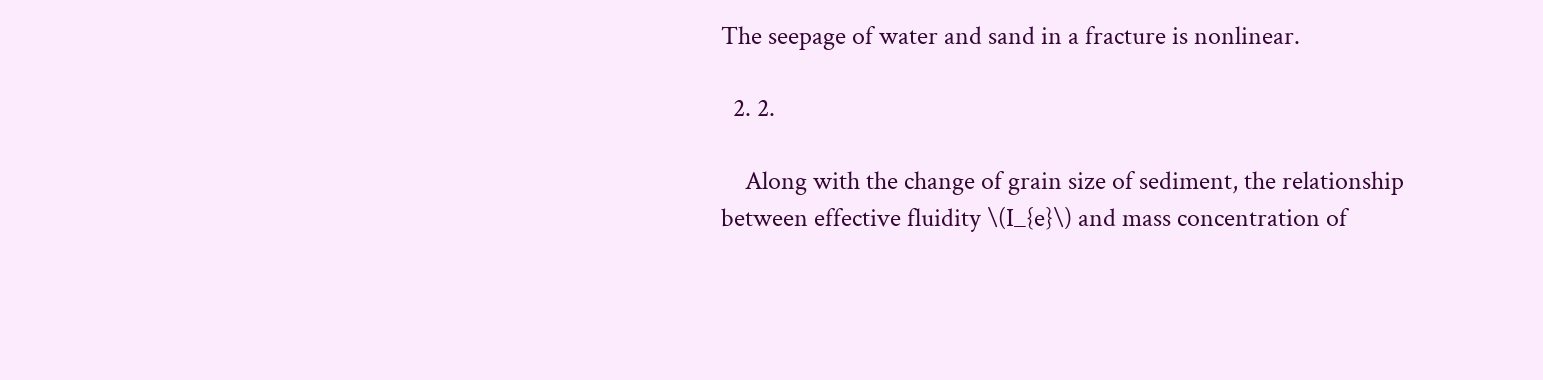The seepage of water and sand in a fracture is nonlinear.

  2. 2.

    Along with the change of grain size of sediment, the relationship between effective fluidity \(I_{e}\) and mass concentration of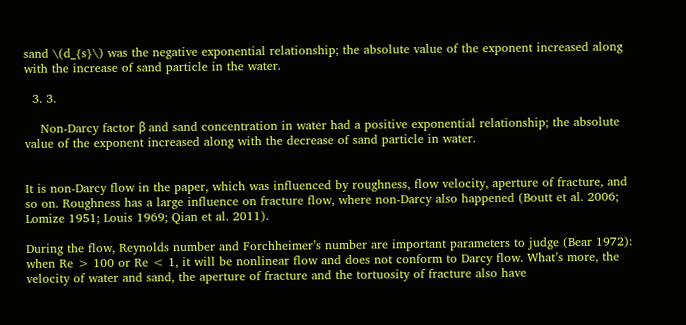sand \(d_{s}\) was the negative exponential relationship; the absolute value of the exponent increased along with the increase of sand particle in the water.

  3. 3.

    Non-Darcy factor β and sand concentration in water had a positive exponential relationship; the absolute value of the exponent increased along with the decrease of sand particle in water.


It is non-Darcy flow in the paper, which was influenced by roughness, flow velocity, aperture of fracture, and so on. Roughness has a large influence on fracture flow, where non-Darcy also happened (Boutt et al. 2006; Lomize 1951; Louis 1969; Qian et al. 2011).

During the flow, Reynolds number and Forchheimer’s number are important parameters to judge (Bear 1972): when Re > 100 or Re < 1, it will be nonlinear flow and does not conform to Darcy flow. What’s more, the velocity of water and sand, the aperture of fracture and the tortuosity of fracture also have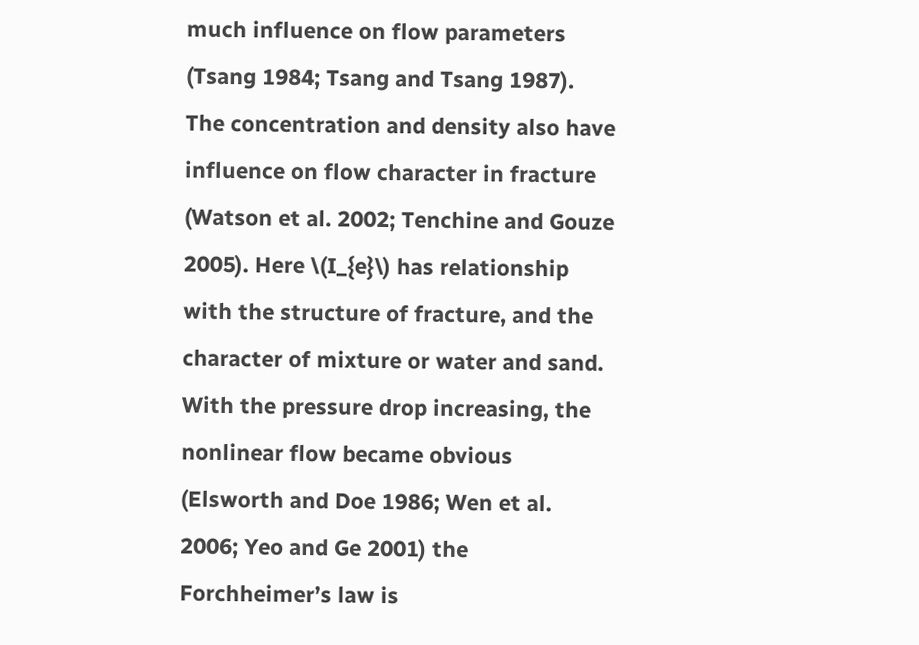much influence on flow parameters (Tsang 1984; Tsang and Tsang 1987). The concentration and density also have influence on flow character in fracture (Watson et al. 2002; Tenchine and Gouze 2005). Here \(I_{e}\) has relationship with the structure of fracture, and the character of mixture or water and sand. With the pressure drop increasing, the nonlinear flow became obvious (Elsworth and Doe 1986; Wen et al. 2006; Yeo and Ge 2001) the Forchheimer’s law is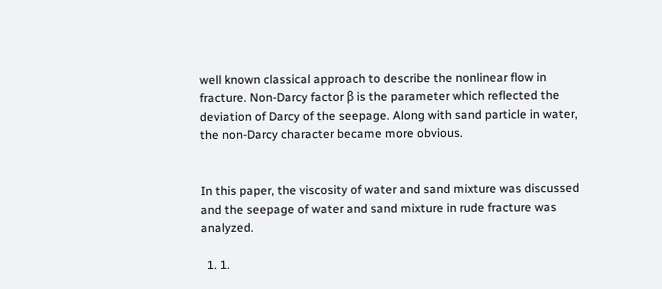well known classical approach to describe the nonlinear flow in fracture. Non-Darcy factor β is the parameter which reflected the deviation of Darcy of the seepage. Along with sand particle in water, the non-Darcy character became more obvious.


In this paper, the viscosity of water and sand mixture was discussed and the seepage of water and sand mixture in rude fracture was analyzed.

  1. 1.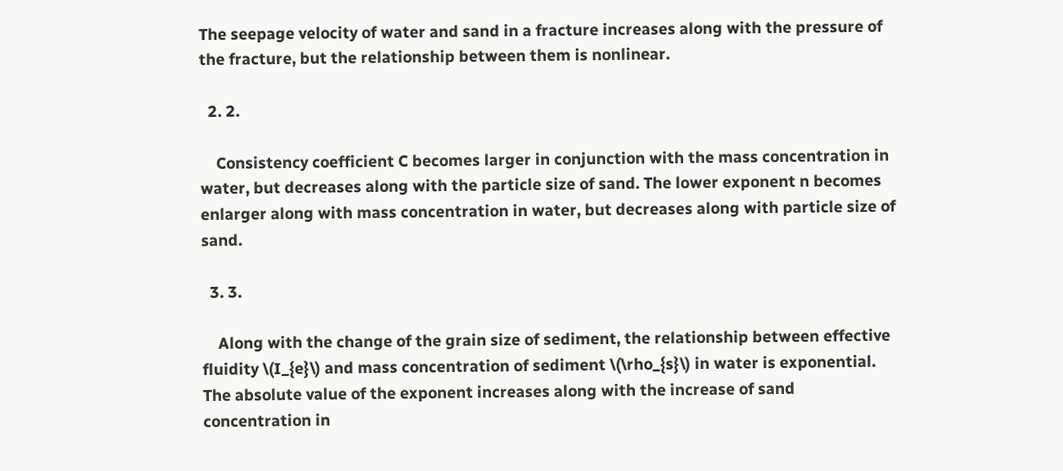The seepage velocity of water and sand in a fracture increases along with the pressure of the fracture, but the relationship between them is nonlinear.

  2. 2.

    Consistency coefficient C becomes larger in conjunction with the mass concentration in water, but decreases along with the particle size of sand. The lower exponent n becomes enlarger along with mass concentration in water, but decreases along with particle size of sand.

  3. 3.

    Along with the change of the grain size of sediment, the relationship between effective fluidity \(I_{e}\) and mass concentration of sediment \(\rho_{s}\) in water is exponential. The absolute value of the exponent increases along with the increase of sand concentration in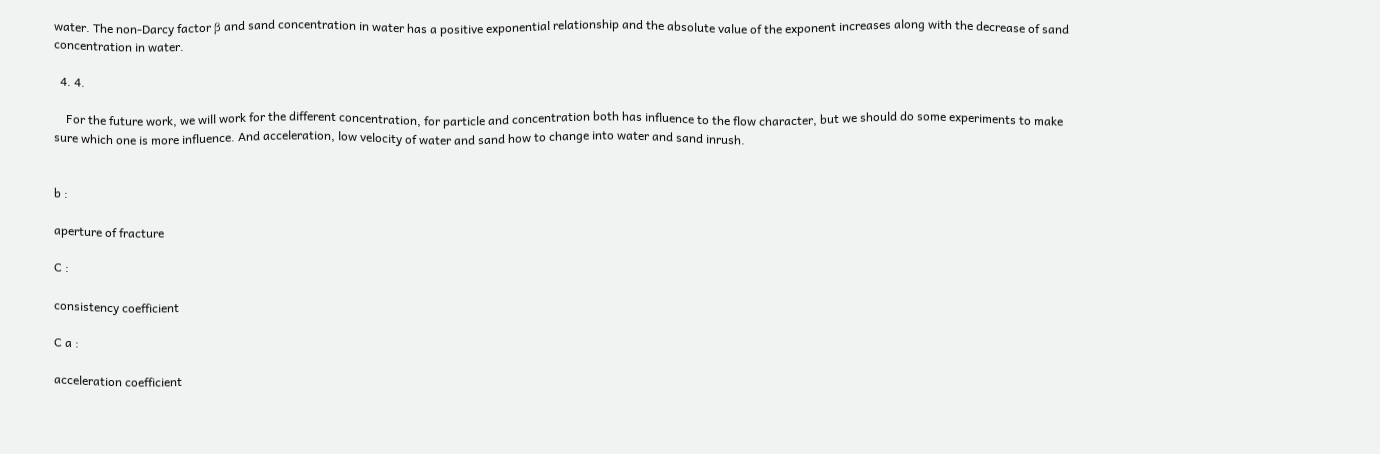water. The non-Darcy factor β and sand concentration in water has a positive exponential relationship and the absolute value of the exponent increases along with the decrease of sand concentration in water.

  4. 4.

    For the future work, we will work for the different concentration, for particle and concentration both has influence to the flow character, but we should do some experiments to make sure which one is more influence. And acceleration, low velocity of water and sand how to change into water and sand inrush.


b :

aperture of fracture

C :

consistency coefficient

C a :

acceleration coefficient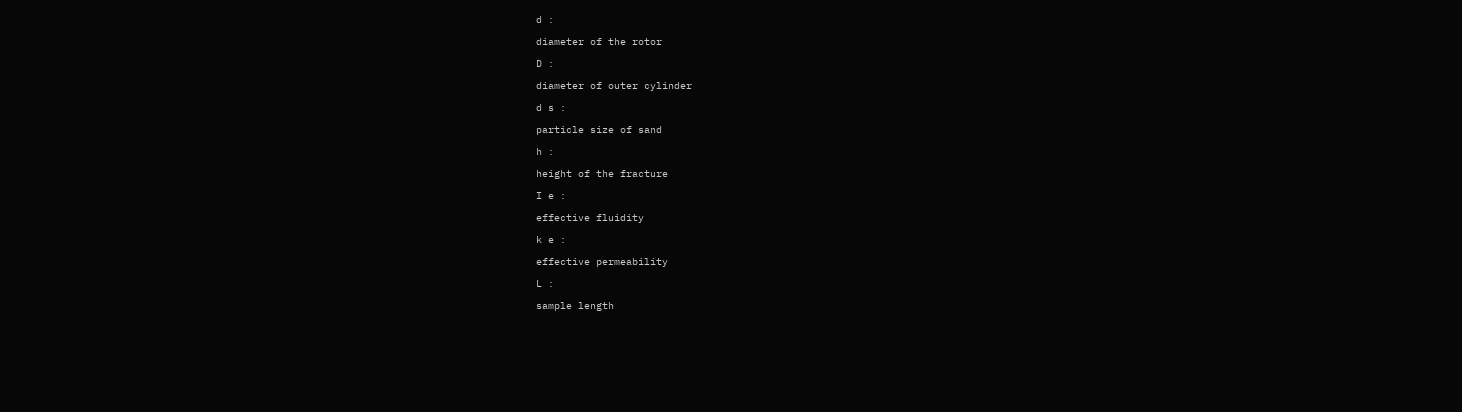d :

diameter of the rotor

D :

diameter of outer cylinder

d s :

particle size of sand

h :

height of the fracture

I e :

effective fluidity

k e :

effective permeability

L :

sample length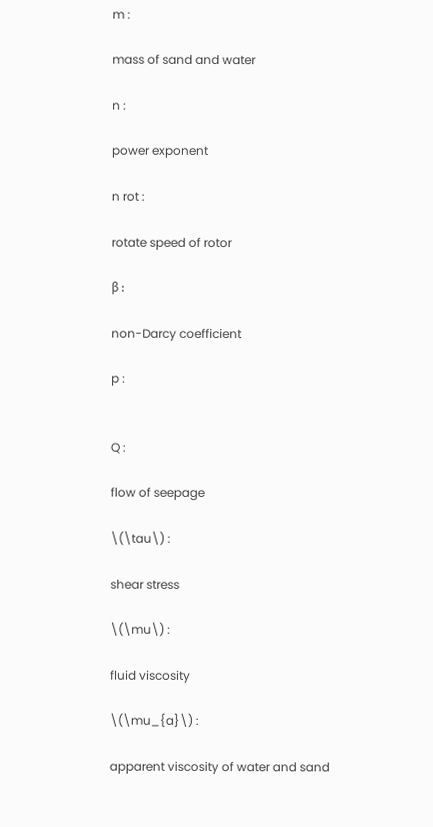m :

mass of sand and water

n :

power exponent

n rot :

rotate speed of rotor

β :

non-Darcy coefficient

p :


Q :

flow of seepage

\(\tau\) :

shear stress

\(\mu\) :

fluid viscosity

\(\mu_{a}\) :

apparent viscosity of water and sand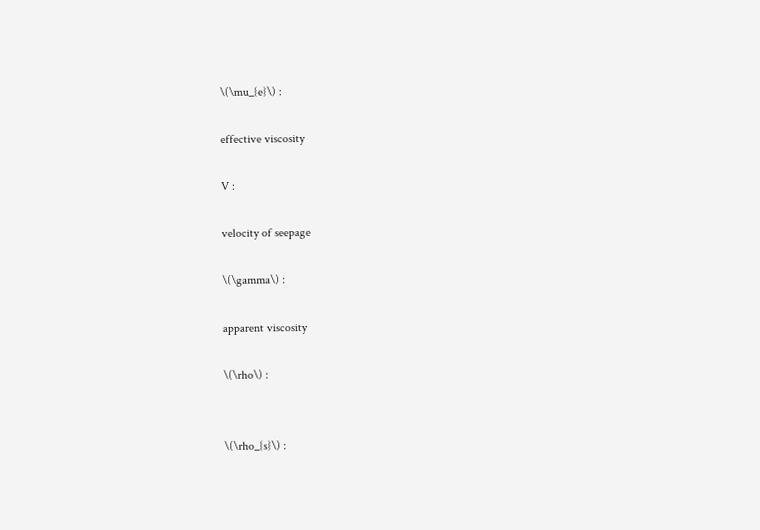\(\mu_{e}\) :

effective viscosity

V :

velocity of seepage

\(\gamma\) :

apparent viscosity

\(\rho\) :


\(\rho_{s}\) :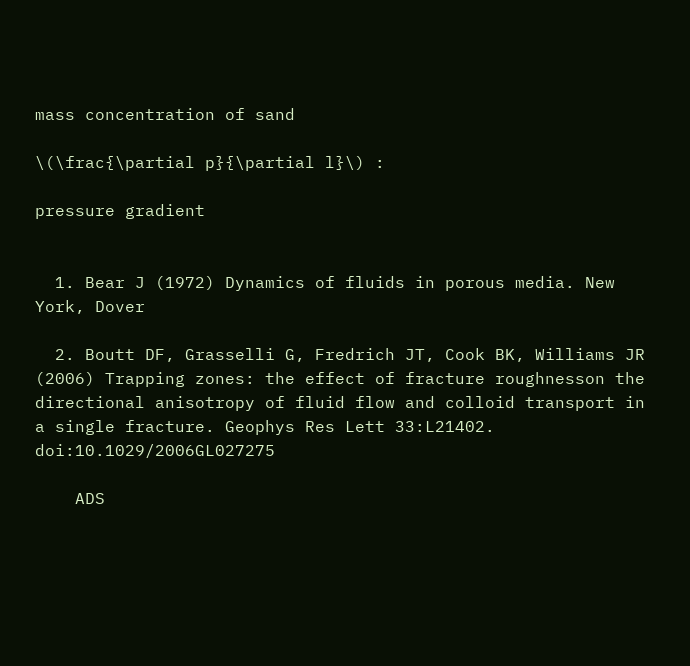mass concentration of sand

\(\frac{\partial p}{\partial l}\) :

pressure gradient


  1. Bear J (1972) Dynamics of fluids in porous media. New York, Dover

  2. Boutt DF, Grasselli G, Fredrich JT, Cook BK, Williams JR (2006) Trapping zones: the effect of fracture roughnesson the directional anisotropy of fluid flow and colloid transport in a single fracture. Geophys Res Lett 33:L21402. doi:10.1029/2006GL027275

    ADS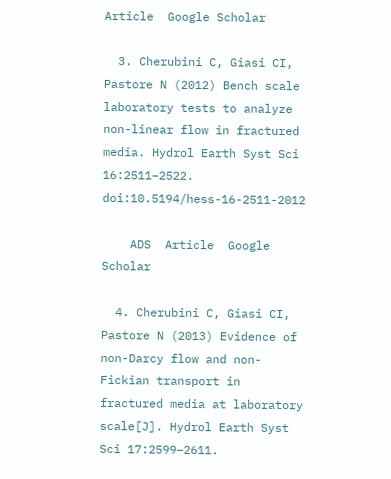Article  Google Scholar

  3. Cherubini C, Giasi CI, Pastore N (2012) Bench scale laboratory tests to analyze non-linear flow in fractured media. Hydrol Earth Syst Sci 16:2511–2522. doi:10.5194/hess-16-2511-2012

    ADS  Article  Google Scholar

  4. Cherubini C, Giasi CI, Pastore N (2013) Evidence of non-Darcy flow and non-Fickian transport in fractured media at laboratory scale[J]. Hydrol Earth Syst Sci 17:2599–2611.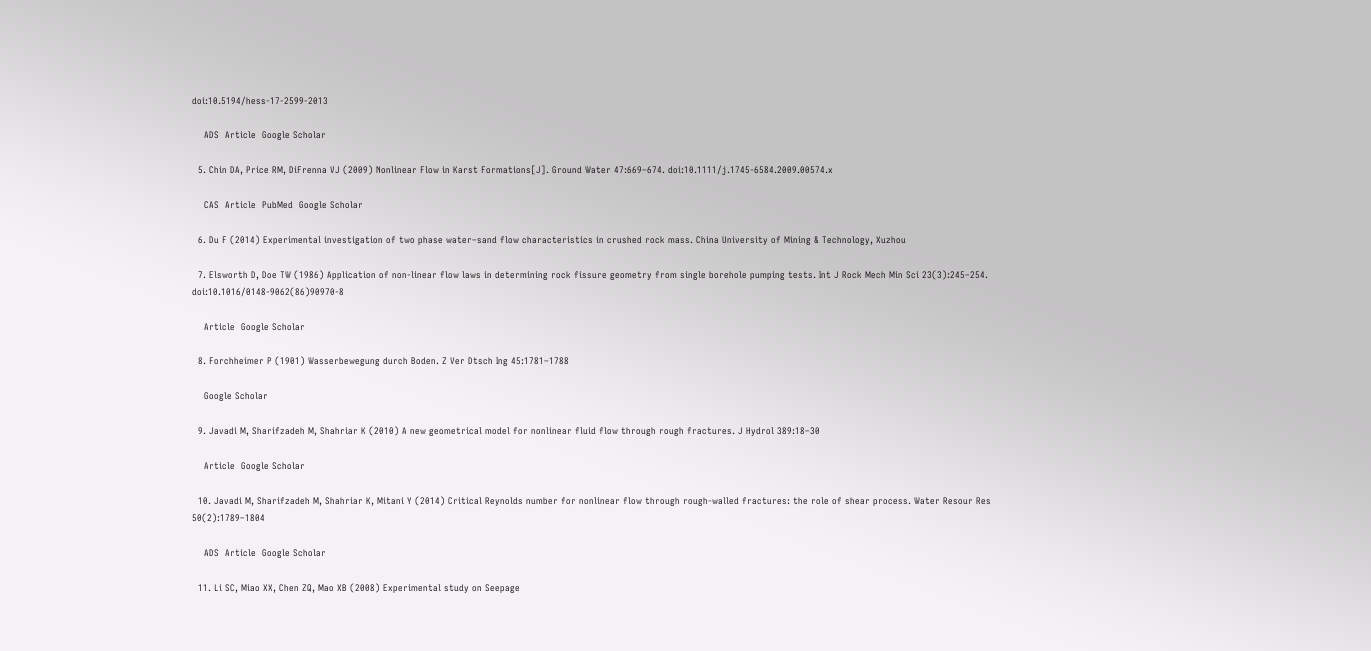doi:10.5194/hess-17-2599-2013

    ADS  Article  Google Scholar

  5. Chin DA, Price RM, DiFrenna VJ (2009) Nonlinear Flow in Karst Formations[J]. Ground Water 47:669–674. doi:10.1111/j.1745-6584.2009.00574.x

    CAS  Article  PubMed  Google Scholar

  6. Du F (2014) Experimental investigation of two phase water–sand flow characteristics in crushed rock mass. China University of Mining & Technology, Xuzhou

  7. Elsworth D, Doe TW (1986) Application of non-linear flow laws in determining rock fissure geometry from single borehole pumping tests. Int J Rock Mech Min Sci 23(3):245–254. doi:10.1016/0148-9062(86)90970-8

    Article  Google Scholar

  8. Forchheimer P (1901) Wasserbewegung durch Boden. Z Ver Dtsch Ing 45:1781–1788

    Google Scholar

  9. Javadi M, Sharifzadeh M, Shahriar K (2010) A new geometrical model for nonlinear fluid flow through rough fractures. J Hydrol 389:18–30

    Article  Google Scholar

  10. Javadi M, Sharifzadeh M, Shahriar K, Mitani Y (2014) Critical Reynolds number for nonlinear flow through rough-walled fractures: the role of shear process. Water Resour Res 50(2):1789–1804

    ADS  Article  Google Scholar

  11. Li SC, Miao XX, Chen ZQ, Mao XB (2008) Experimental study on Seepage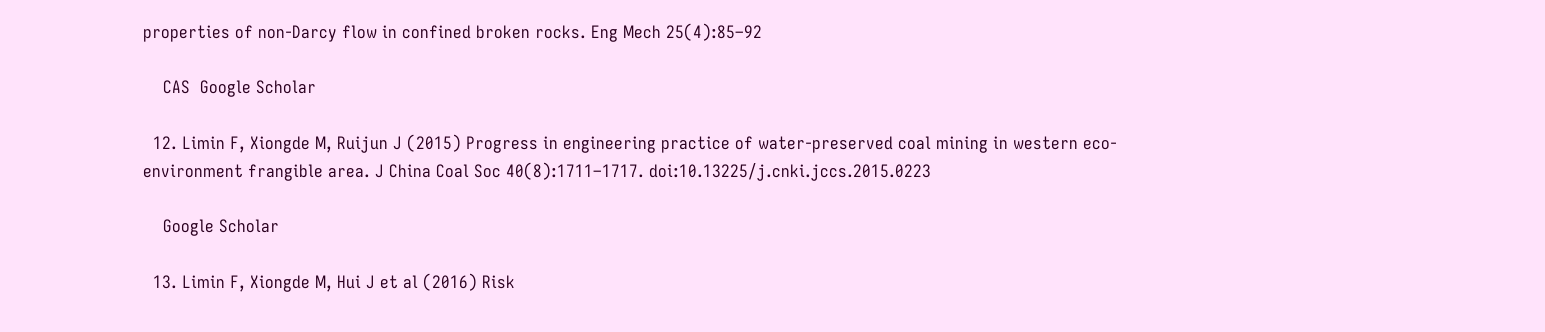properties of non-Darcy flow in confined broken rocks. Eng Mech 25(4):85–92

    CAS  Google Scholar

  12. Limin F, Xiongde M, Ruijun J (2015) Progress in engineering practice of water-preserved coal mining in western eco-environment frangible area. J China Coal Soc 40(8):1711–1717. doi:10.13225/j.cnki.jccs.2015.0223

    Google Scholar

  13. Limin F, Xiongde M, Hui J et al (2016) Risk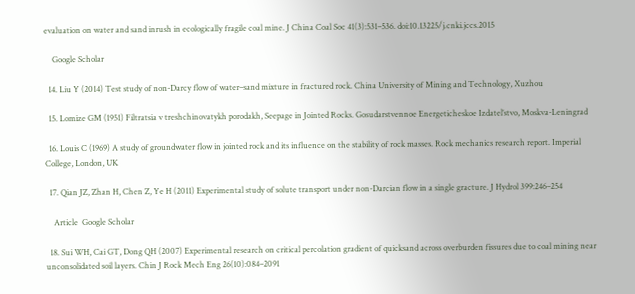evaluation on water and sand inrush in ecologically fragile coal mine. J China Coal Soc 41(3):531–536. doi:10.13225/j.cnki.jccs.2015

    Google Scholar

  14. Liu Y (2014) Test study of non-Darcy flow of water–sand mixture in fractured rock. China University of Mining and Technology, Xuzhou

  15. Lomize GM (1951) Filtratsia v treshchinovatykh porodakh, Seepage in Jointed Rocks. Gosudarstvennoe Energeticheskoe Izdatel’stvo, Moskva-Leningrad

  16. Louis C (1969) A study of groundwater flow in jointed rock and its influence on the stability of rock masses. Rock mechanics research report. Imperial College, London, UK

  17. Qian JZ, Zhan H, Chen Z, Ye H (2011) Experimental study of solute transport under non-Darcian flow in a single gracture. J Hydrol 399:246–254

    Article  Google Scholar

  18. Sui WH, Cai GT, Dong QH (2007) Experimental research on critical percolation gradient of quicksand across overburden fissures due to coal mining near unconsolidated soil layers. Chin J Rock Mech Eng 26(10):084–2091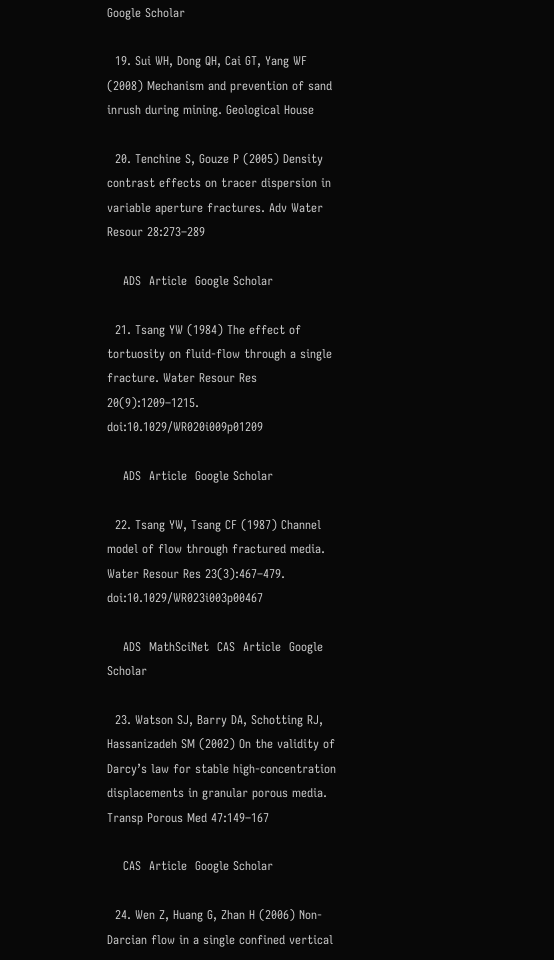Google Scholar

  19. Sui WH, Dong QH, Cai GT, Yang WF (2008) Mechanism and prevention of sand inrush during mining. Geological House

  20. Tenchine S, Gouze P (2005) Density contrast effects on tracer dispersion in variable aperture fractures. Adv Water Resour 28:273–289

    ADS  Article  Google Scholar

  21. Tsang YW (1984) The effect of tortuosity on fluid-flow through a single fracture. Water Resour Res 20(9):1209–1215. doi:10.1029/WR020i009p01209

    ADS  Article  Google Scholar

  22. Tsang YW, Tsang CF (1987) Channel model of flow through fractured media. Water Resour Res 23(3):467–479. doi:10.1029/WR023i003p00467

    ADS  MathSciNet  CAS  Article  Google Scholar

  23. Watson SJ, Barry DA, Schotting RJ, Hassanizadeh SM (2002) On the validity of Darcy’s law for stable high-concentration displacements in granular porous media. Transp Porous Med 47:149–167

    CAS  Article  Google Scholar

  24. Wen Z, Huang G, Zhan H (2006) Non-Darcian flow in a single confined vertical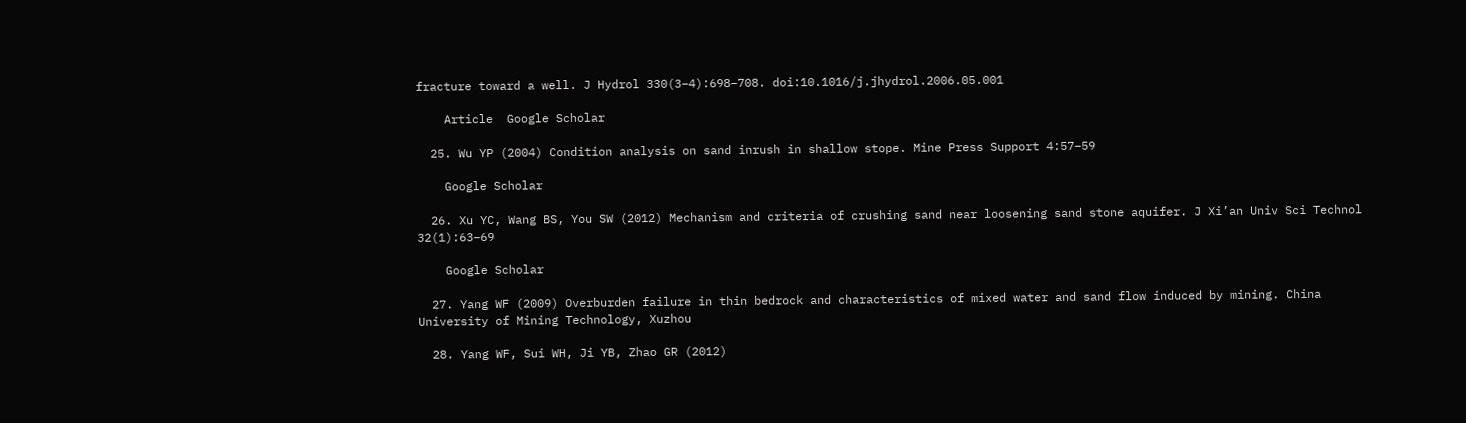fracture toward a well. J Hydrol 330(3–4):698–708. doi:10.1016/j.jhydrol.2006.05.001

    Article  Google Scholar

  25. Wu YP (2004) Condition analysis on sand inrush in shallow stope. Mine Press Support 4:57–59

    Google Scholar

  26. Xu YC, Wang BS, You SW (2012) Mechanism and criteria of crushing sand near loosening sand stone aquifer. J Xi’an Univ Sci Technol 32(1):63–69

    Google Scholar

  27. Yang WF (2009) Overburden failure in thin bedrock and characteristics of mixed water and sand flow induced by mining. China University of Mining Technology, Xuzhou

  28. Yang WF, Sui WH, Ji YB, Zhao GR (2012)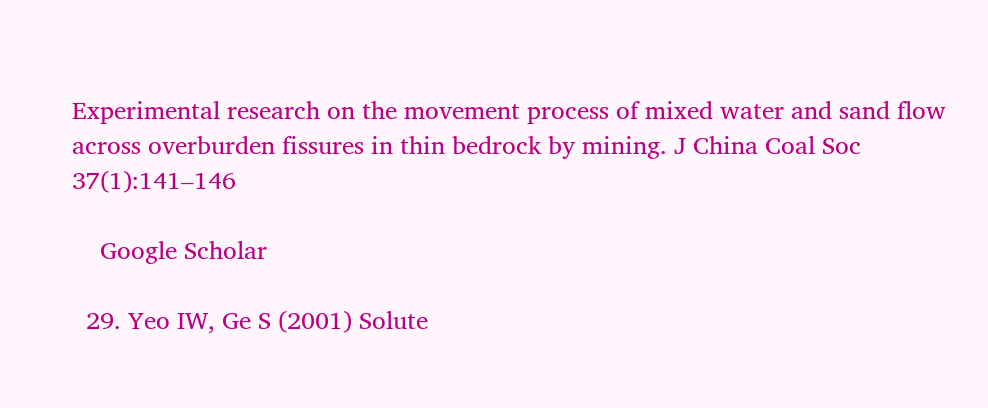Experimental research on the movement process of mixed water and sand flow across overburden fissures in thin bedrock by mining. J China Coal Soc 37(1):141–146

    Google Scholar

  29. Yeo IW, Ge S (2001) Solute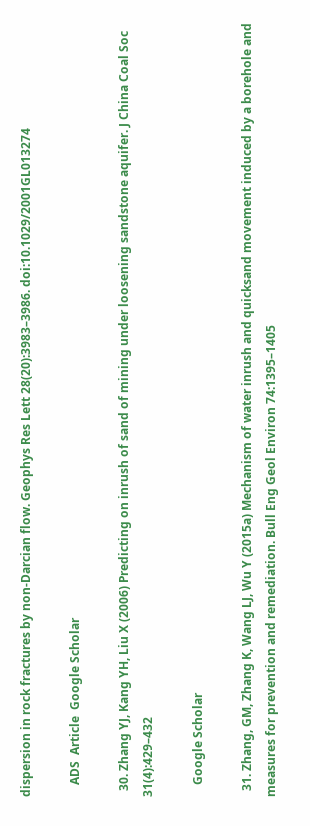dispersion in rock fractures by non-Darcian flow. Geophys Res Lett 28(20):3983–3986. doi:10.1029/2001GL013274

    ADS  Article  Google Scholar

  30. Zhang YJ, Kang YH, Liu X (2006) Predicting on inrush of sand of mining under loosening sandstone aquifer. J China Coal Soc 31(4):429–432

    Google Scholar

  31. Zhang, GM, Zhang K, Wang LJ, Wu Y (2015a) Mechanism of water inrush and quicksand movement induced by a borehole and measures for prevention and remediation. Bull Eng Geol Environ 74:1395–1405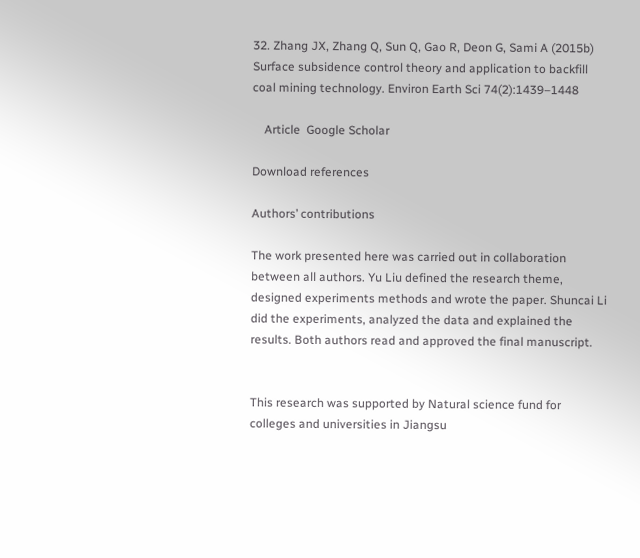32. Zhang JX, Zhang Q, Sun Q, Gao R, Deon G, Sami A (2015b) Surface subsidence control theory and application to backfill coal mining technology. Environ Earth Sci 74(2):1439–1448

    Article  Google Scholar

Download references

Authors’ contributions

The work presented here was carried out in collaboration between all authors. Yu Liu defined the research theme, designed experiments methods and wrote the paper. Shuncai Li did the experiments, analyzed the data and explained the results. Both authors read and approved the final manuscript.


This research was supported by Natural science fund for colleges and universities in Jiangsu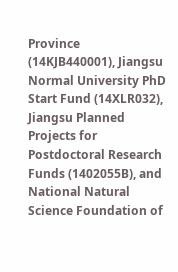Province (14KJB440001), Jiangsu Normal University PhD Start Fund (14XLR032), Jiangsu Planned Projects for Postdoctoral Research Funds (1402055B), and National Natural Science Foundation of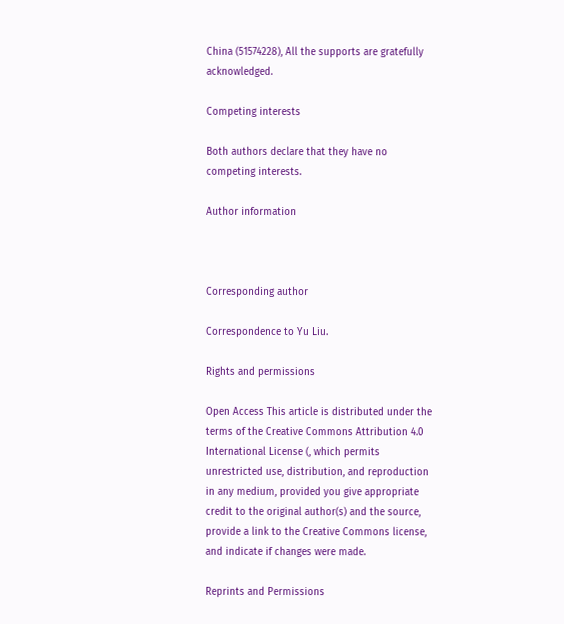China (51574228), All the supports are gratefully acknowledged.

Competing interests

Both authors declare that they have no competing interests.

Author information



Corresponding author

Correspondence to Yu Liu.

Rights and permissions

Open Access This article is distributed under the terms of the Creative Commons Attribution 4.0 International License (, which permits unrestricted use, distribution, and reproduction in any medium, provided you give appropriate credit to the original author(s) and the source, provide a link to the Creative Commons license, and indicate if changes were made.

Reprints and Permissions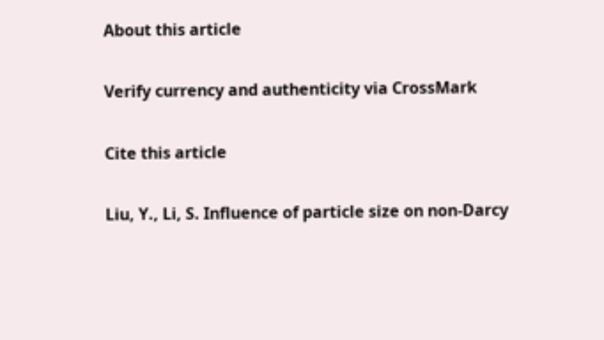About this article

Verify currency and authenticity via CrossMark

Cite this article

Liu, Y., Li, S. Influence of particle size on non-Darcy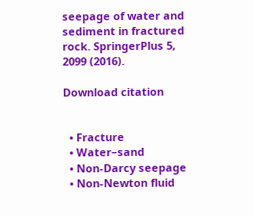seepage of water and sediment in fractured rock. SpringerPlus 5, 2099 (2016).

Download citation


  • Fracture
  • Water–sand
  • Non-Darcy seepage
  • Non-Newton fluid